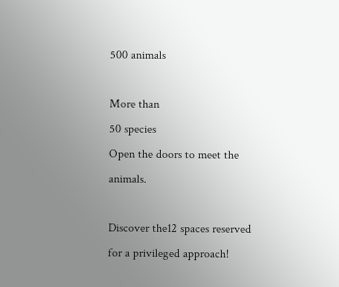500 animals

More than
50 species
Open the doors to meet the animals.

Discover the12 spaces reserved for a privileged approach!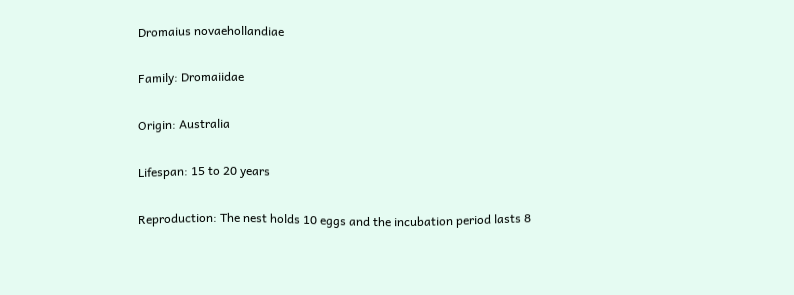Dromaius novaehollandiae

Family: Dromaiidae

Origin: Australia

Lifespan: 15 to 20 years

Reproduction: The nest holds 10 eggs and the incubation period lasts 8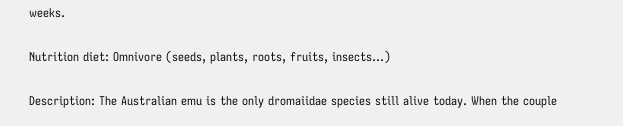weeks.

Nutrition diet: Omnivore (seeds, plants, roots, fruits, insects…)

Description: The Australian emu is the only dromaiidae species still alive today. When the couple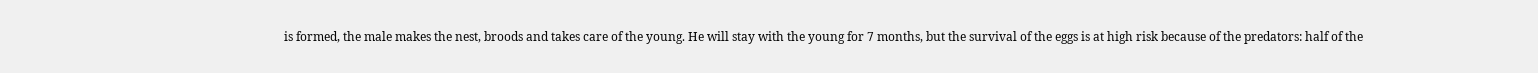is formed, the male makes the nest, broods and takes care of the young. He will stay with the young for 7 months, but the survival of the eggs is at high risk because of the predators: half of the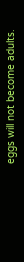eggs will not become adults.